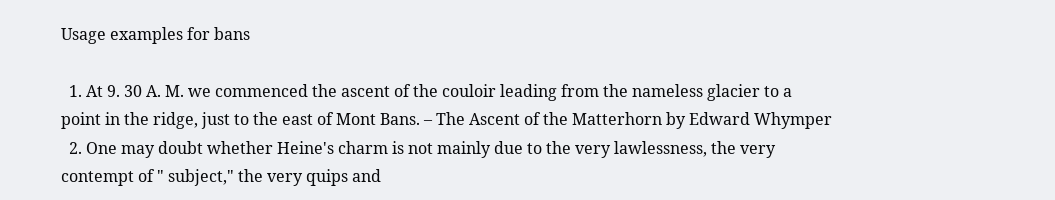Usage examples for bans

  1. At 9. 30 A. M. we commenced the ascent of the couloir leading from the nameless glacier to a point in the ridge, just to the east of Mont Bans. – The Ascent of the Matterhorn by Edward Whymper
  2. One may doubt whether Heine's charm is not mainly due to the very lawlessness, the very contempt of " subject," the very quips and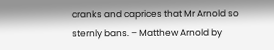cranks and caprices that Mr Arnold so sternly bans. – Matthew Arnold by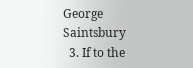George Saintsbury
  3. If to the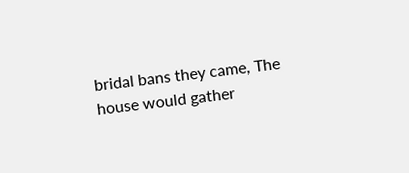bridal bans they came, The house would gather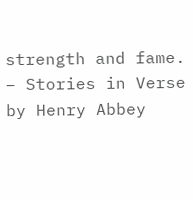strength and fame. – Stories in Verse by Henry Abbey